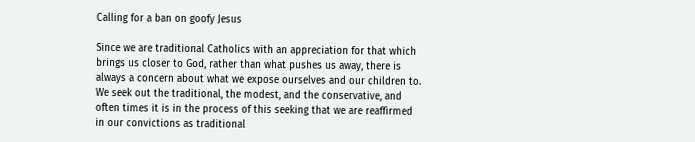Calling for a ban on goofy Jesus

Since we are traditional Catholics with an appreciation for that which brings us closer to God, rather than what pushes us away, there is always a concern about what we expose ourselves and our children to.  We seek out the traditional, the modest, and the conservative, and often times it is in the process of this seeking that we are reaffirmed in our convictions as traditional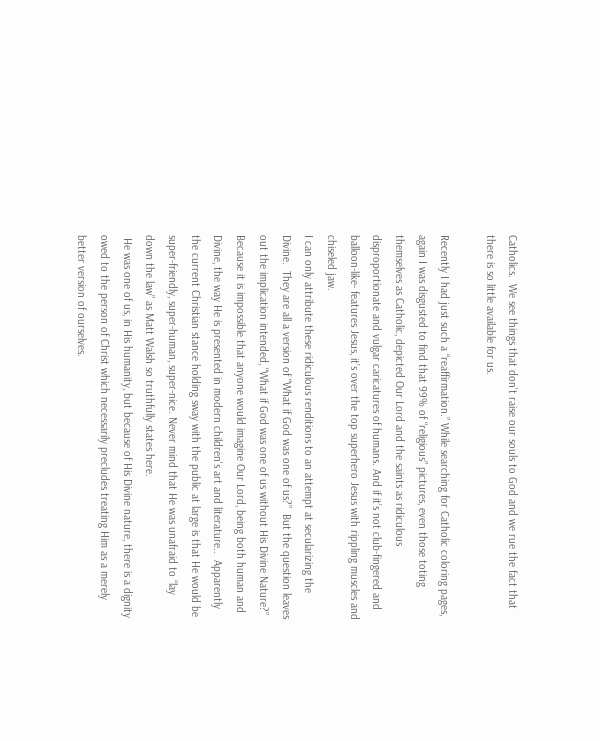Catholics.  We see things that don’t raise our souls to God and we rue the fact that there is so little available for us.

Recently I had just such a “reaffirmation.” While searching for Catholic coloring pages, again I was disgusted to find that 99% of “religious” pictures, even those toting themselves as Catholic, depicted Our Lord and the saints as ridiculous disproportionate and vulgar caricatures of humans. And if it’s not club-fingered and balloon-like- features Jesus, it’s over the top superhero Jesus with rippling muscles and chiseled jaw.
I can only attribute these ridiculous renditions to an attempt at secularizing the Divine.  They are all a version of “What if God was one of us?”  But the question leaves out the implication intended, “What if God was one of us without His Divine Nature?”  Because it is impossible that anyone would imagine Our Lord, being both human and Divine, the way He is presented in modern children's art and literature..  Apparently the current Christian stance holding sway with the public at large is that He would be super-friendly, super-human, super-nice. Never mind that He was unafraid to “lay down the law” as Matt Walsh so truthfully states here.
 He was one of us, in His humanity, but because of His Divine nature, there is a dignity owed to the person of Christ which necessarily precludes treating Him as a merely better version of ourselves.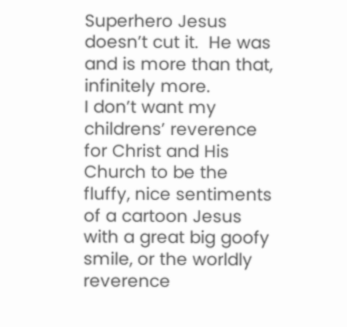Superhero Jesus doesn’t cut it.  He was and is more than that, infinitely more.
I don’t want my childrens’ reverence for Christ and His Church to be the fluffy, nice sentiments of a cartoon Jesus with a great big goofy smile, or the worldly reverence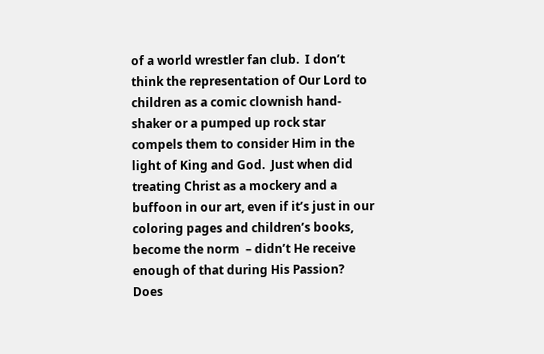of a world wrestler fan club.  I don’t think the representation of Our Lord to children as a comic clownish hand-shaker or a pumped up rock star compels them to consider Him in the light of King and God.  Just when did treating Christ as a mockery and a buffoon in our art, even if it’s just in our coloring pages and children’s books, become the norm  – didn’t He receive enough of that during His Passion?  Does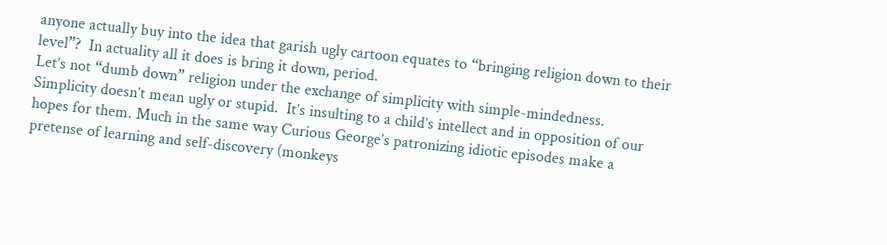anyone actually buy into the idea that garish ugly cartoon equates to “bringing religion down to their level”?  In actuality all it does is bring it down, period.
Let’s not “dumb down” religion under the exchange of simplicity with simple-mindedness.  Simplicity doesn’t mean ugly or stupid.  It’s insulting to a child’s intellect and in opposition of our hopes for them. Much in the same way Curious George’s patronizing idiotic episodes make a pretense of learning and self-discovery (monkeys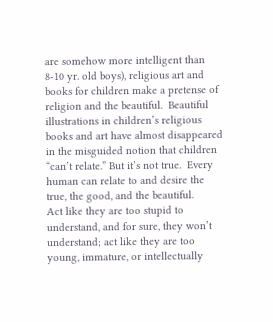are somehow more intelligent than 8-10 yr. old boys), religious art and books for children make a pretense of religion and the beautiful.  Beautiful illustrations in children’s religious books and art have almost disappeared in the misguided notion that children “can’t relate.” But it’s not true.  Every human can relate to and desire the true, the good, and the beautiful.
Act like they are too stupid to understand, and for sure, they won’t understand; act like they are too young, immature, or intellectually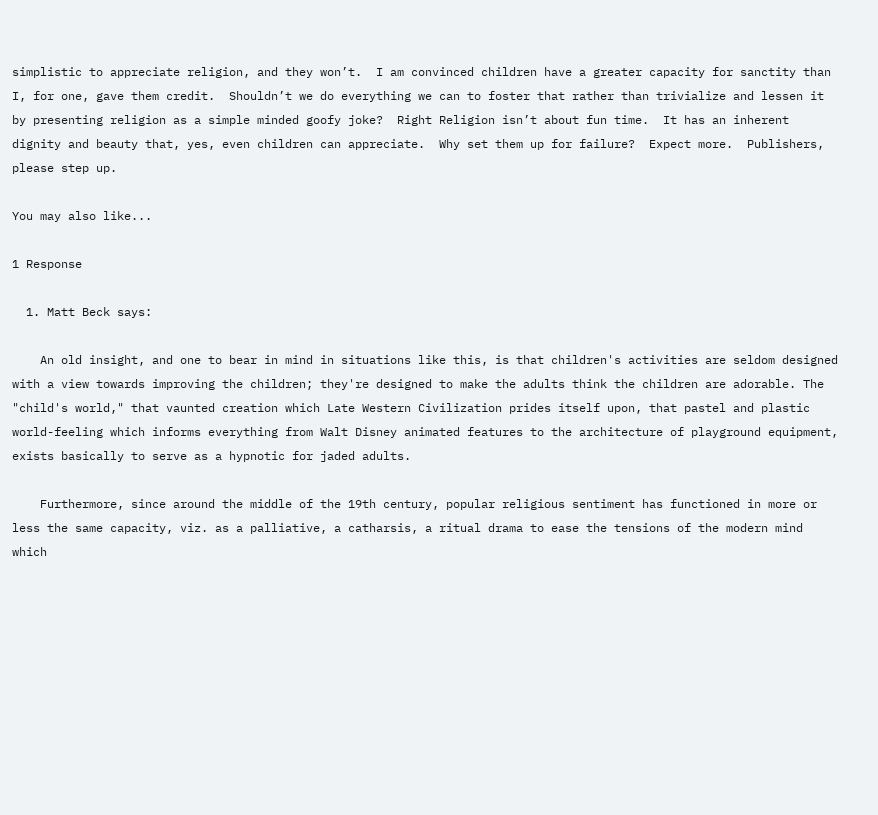simplistic to appreciate religion, and they won’t.  I am convinced children have a greater capacity for sanctity than I, for one, gave them credit.  Shouldn’t we do everything we can to foster that rather than trivialize and lessen it by presenting religion as a simple minded goofy joke?  Right Religion isn’t about fun time.  It has an inherent dignity and beauty that, yes, even children can appreciate.  Why set them up for failure?  Expect more.  Publishers, please step up.

You may also like...

1 Response

  1. Matt Beck says:

    An old insight, and one to bear in mind in situations like this, is that children's activities are seldom designed with a view towards improving the children; they're designed to make the adults think the children are adorable. The "child's world," that vaunted creation which Late Western Civilization prides itself upon, that pastel and plastic world-feeling which informs everything from Walt Disney animated features to the architecture of playground equipment, exists basically to serve as a hypnotic for jaded adults.

    Furthermore, since around the middle of the 19th century, popular religious sentiment has functioned in more or less the same capacity, viz. as a palliative, a catharsis, a ritual drama to ease the tensions of the modern mind which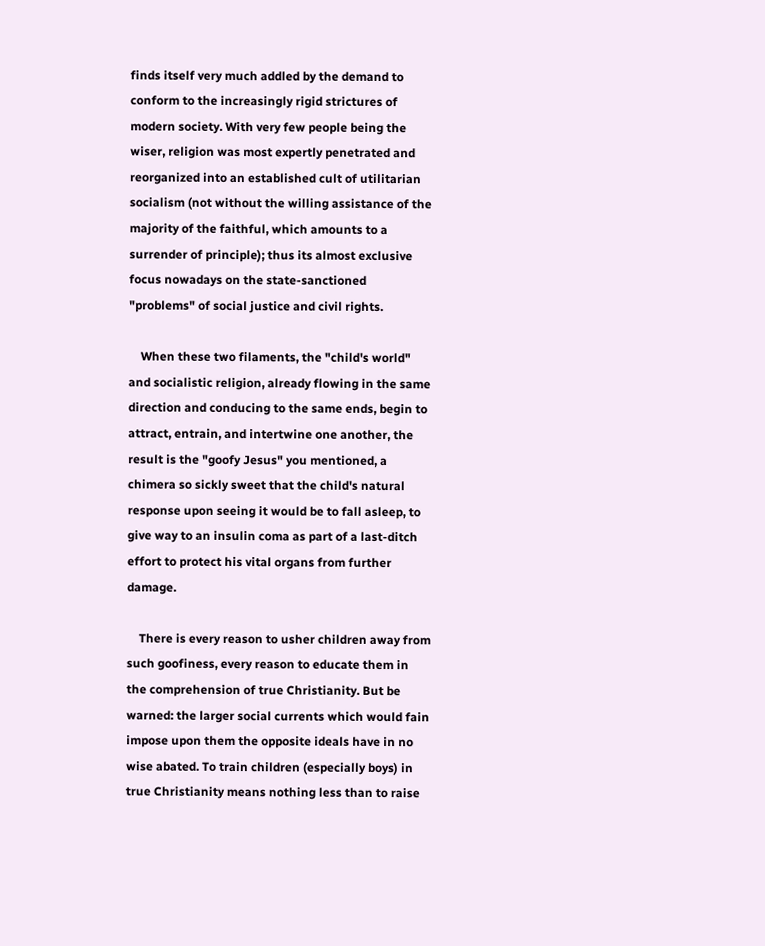finds itself very much addled by the demand to conform to the increasingly rigid strictures of modern society. With very few people being the wiser, religion was most expertly penetrated and reorganized into an established cult of utilitarian socialism (not without the willing assistance of the majority of the faithful, which amounts to a surrender of principle); thus its almost exclusive focus nowadays on the state-sanctioned "problems" of social justice and civil rights.

    When these two filaments, the "child's world" and socialistic religion, already flowing in the same direction and conducing to the same ends, begin to attract, entrain, and intertwine one another, the result is the "goofy Jesus" you mentioned, a chimera so sickly sweet that the child's natural response upon seeing it would be to fall asleep, to give way to an insulin coma as part of a last-ditch effort to protect his vital organs from further damage.

    There is every reason to usher children away from such goofiness, every reason to educate them in the comprehension of true Christianity. But be warned: the larger social currents which would fain impose upon them the opposite ideals have in no wise abated. To train children (especially boys) in true Christianity means nothing less than to raise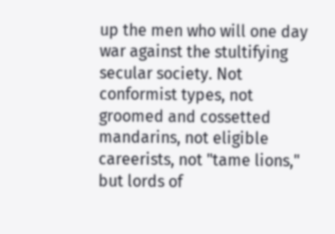up the men who will one day war against the stultifying secular society. Not conformist types, not groomed and cossetted mandarins, not eligible careerists, not "tame lions," but lords of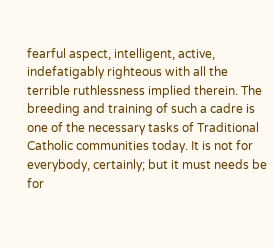fearful aspect, intelligent, active, indefatigably righteous with all the terrible ruthlessness implied therein. The breeding and training of such a cadre is one of the necessary tasks of Traditional Catholic communities today. It is not for everybody, certainly; but it must needs be for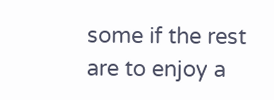some if the rest are to enjoy a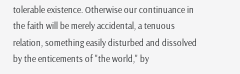tolerable existence. Otherwise our continuance in the faith will be merely accidental, a tenuous relation, something easily disturbed and dissolved by the enticements of "the world," by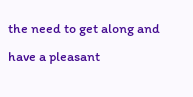the need to get along and have a pleasant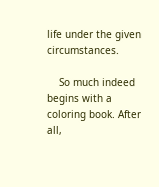life under the given circumstances.

    So much indeed begins with a coloring book. After all,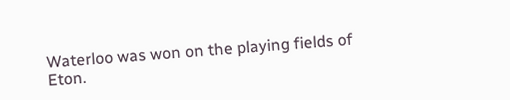Waterloo was won on the playing fields of Eton.